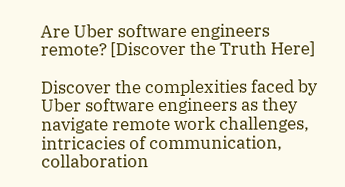Are Uber software engineers remote? [Discover the Truth Here]

Discover the complexities faced by Uber software engineers as they navigate remote work challenges, intricacies of communication, collaboration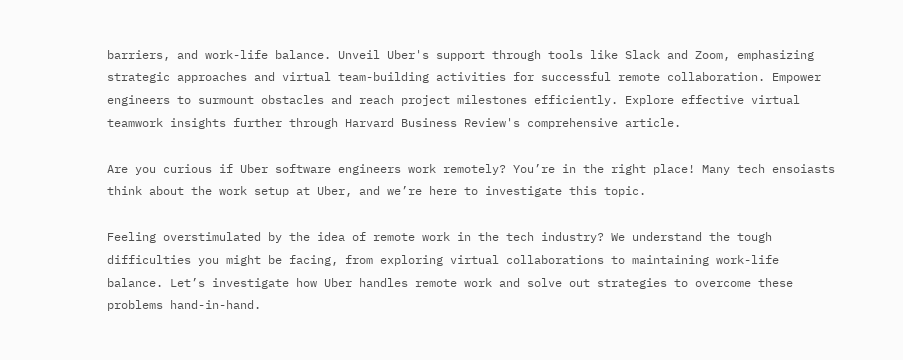barriers, and work-life balance. Unveil Uber's support through tools like Slack and Zoom, emphasizing strategic approaches and virtual team-building activities for successful remote collaboration. Empower engineers to surmount obstacles and reach project milestones efficiently. Explore effective virtual teamwork insights further through Harvard Business Review's comprehensive article.

Are you curious if Uber software engineers work remotely? You’re in the right place! Many tech ensoiasts think about the work setup at Uber, and we’re here to investigate this topic.

Feeling overstimulated by the idea of remote work in the tech industry? We understand the tough difficulties you might be facing, from exploring virtual collaborations to maintaining work-life balance. Let’s investigate how Uber handles remote work and solve out strategies to overcome these problems hand-in-hand.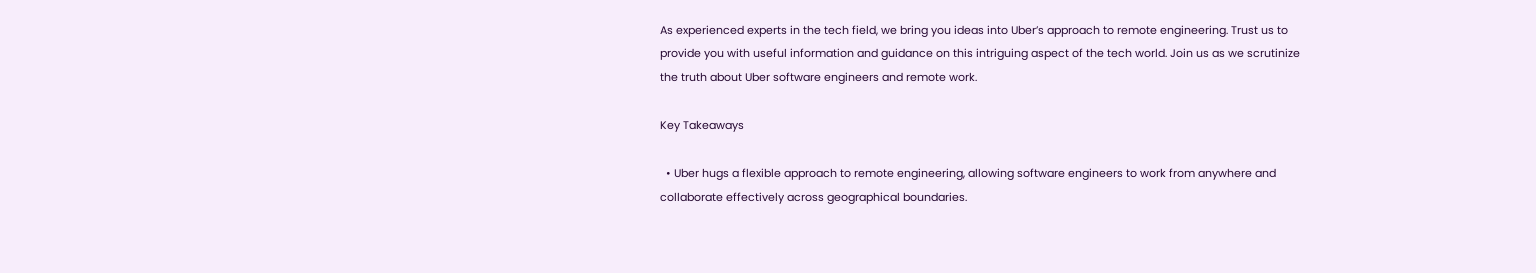As experienced experts in the tech field, we bring you ideas into Uber’s approach to remote engineering. Trust us to provide you with useful information and guidance on this intriguing aspect of the tech world. Join us as we scrutinize the truth about Uber software engineers and remote work.

Key Takeaways

  • Uber hugs a flexible approach to remote engineering, allowing software engineers to work from anywhere and collaborate effectively across geographical boundaries.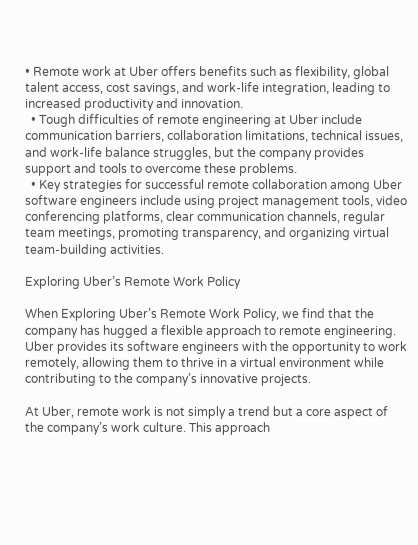• Remote work at Uber offers benefits such as flexibility, global talent access, cost savings, and work-life integration, leading to increased productivity and innovation.
  • Tough difficulties of remote engineering at Uber include communication barriers, collaboration limitations, technical issues, and work-life balance struggles, but the company provides support and tools to overcome these problems.
  • Key strategies for successful remote collaboration among Uber software engineers include using project management tools, video conferencing platforms, clear communication channels, regular team meetings, promoting transparency, and organizing virtual team-building activities.

Exploring Uber’s Remote Work Policy

When Exploring Uber’s Remote Work Policy, we find that the company has hugged a flexible approach to remote engineering. Uber provides its software engineers with the opportunity to work remotely, allowing them to thrive in a virtual environment while contributing to the company’s innovative projects.

At Uber, remote work is not simply a trend but a core aspect of the company’s work culture. This approach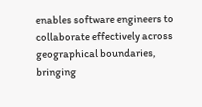enables software engineers to collaborate effectively across geographical boundaries, bringing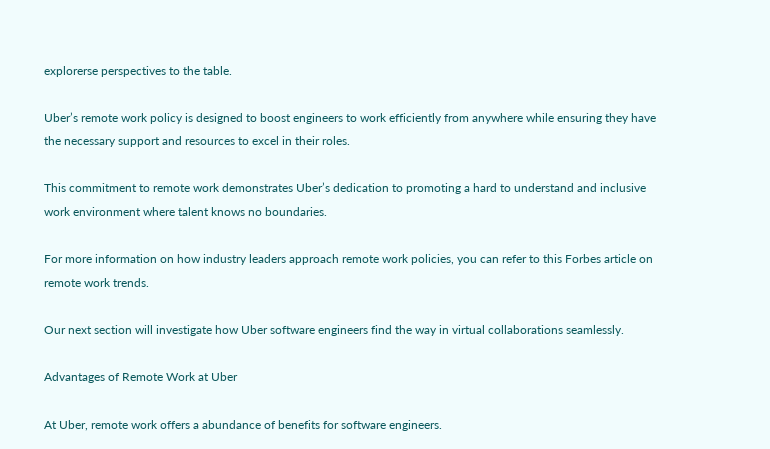explorerse perspectives to the table.

Uber’s remote work policy is designed to boost engineers to work efficiently from anywhere while ensuring they have the necessary support and resources to excel in their roles.

This commitment to remote work demonstrates Uber’s dedication to promoting a hard to understand and inclusive work environment where talent knows no boundaries.

For more information on how industry leaders approach remote work policies, you can refer to this Forbes article on remote work trends.

Our next section will investigate how Uber software engineers find the way in virtual collaborations seamlessly.

Advantages of Remote Work at Uber

At Uber, remote work offers a abundance of benefits for software engineers.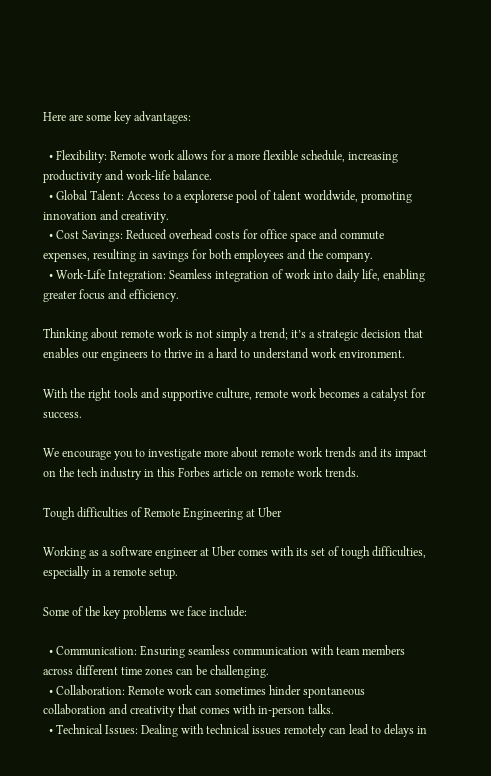Here are some key advantages:

  • Flexibility: Remote work allows for a more flexible schedule, increasing productivity and work-life balance.
  • Global Talent: Access to a explorerse pool of talent worldwide, promoting innovation and creativity.
  • Cost Savings: Reduced overhead costs for office space and commute expenses, resulting in savings for both employees and the company.
  • Work-Life Integration: Seamless integration of work into daily life, enabling greater focus and efficiency.

Thinking about remote work is not simply a trend; it’s a strategic decision that enables our engineers to thrive in a hard to understand work environment.

With the right tools and supportive culture, remote work becomes a catalyst for success.

We encourage you to investigate more about remote work trends and its impact on the tech industry in this Forbes article on remote work trends.

Tough difficulties of Remote Engineering at Uber

Working as a software engineer at Uber comes with its set of tough difficulties, especially in a remote setup.

Some of the key problems we face include:

  • Communication: Ensuring seamless communication with team members across different time zones can be challenging.
  • Collaboration: Remote work can sometimes hinder spontaneous collaboration and creativity that comes with in-person talks.
  • Technical Issues: Dealing with technical issues remotely can lead to delays in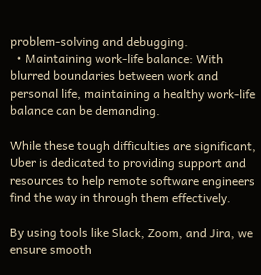problem-solving and debugging.
  • Maintaining work-life balance: With blurred boundaries between work and personal life, maintaining a healthy work-life balance can be demanding.

While these tough difficulties are significant, Uber is dedicated to providing support and resources to help remote software engineers find the way in through them effectively.

By using tools like Slack, Zoom, and Jira, we ensure smooth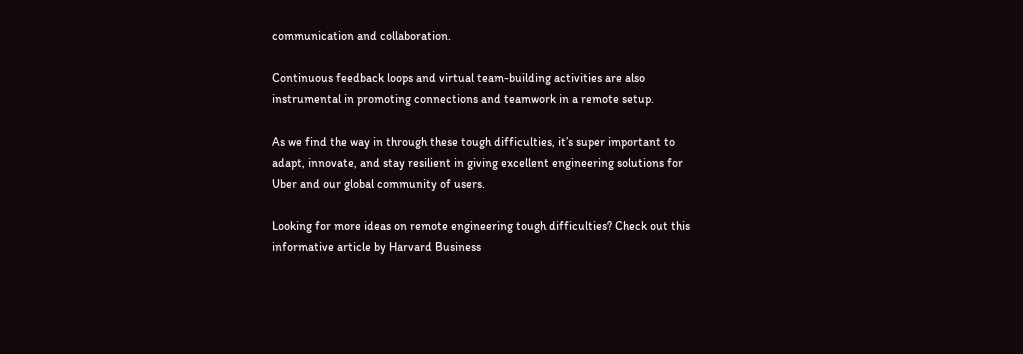communication and collaboration.

Continuous feedback loops and virtual team-building activities are also instrumental in promoting connections and teamwork in a remote setup.

As we find the way in through these tough difficulties, it’s super important to adapt, innovate, and stay resilient in giving excellent engineering solutions for Uber and our global community of users.

Looking for more ideas on remote engineering tough difficulties? Check out this informative article by Harvard Business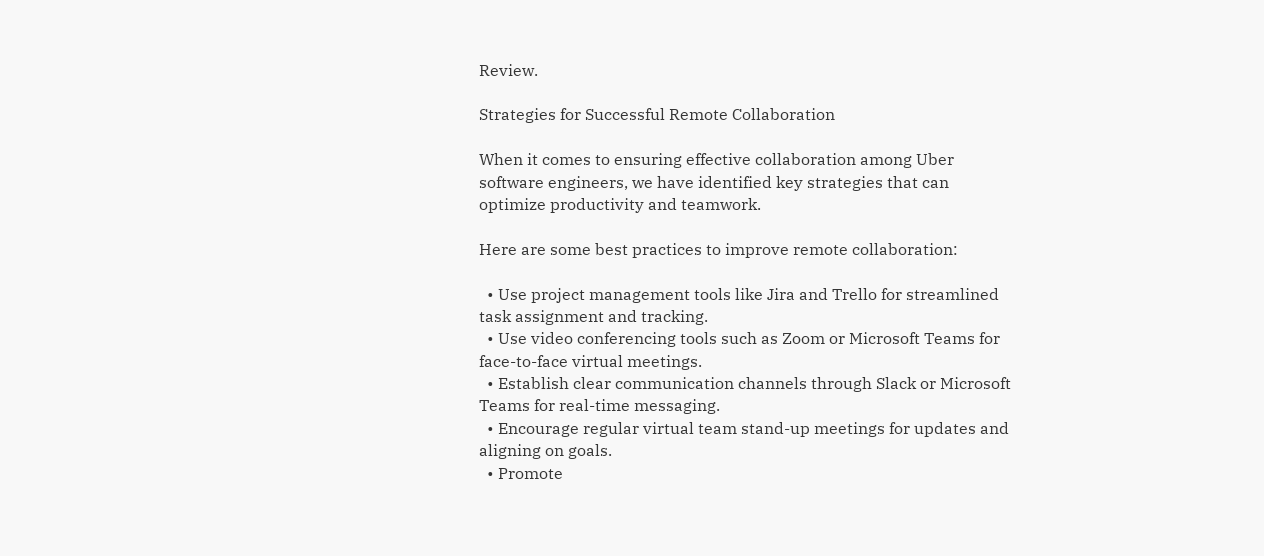Review.

Strategies for Successful Remote Collaboration

When it comes to ensuring effective collaboration among Uber software engineers, we have identified key strategies that can optimize productivity and teamwork.

Here are some best practices to improve remote collaboration:

  • Use project management tools like Jira and Trello for streamlined task assignment and tracking.
  • Use video conferencing tools such as Zoom or Microsoft Teams for face-to-face virtual meetings.
  • Establish clear communication channels through Slack or Microsoft Teams for real-time messaging.
  • Encourage regular virtual team stand-up meetings for updates and aligning on goals.
  • Promote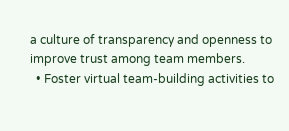a culture of transparency and openness to improve trust among team members.
  • Foster virtual team-building activities to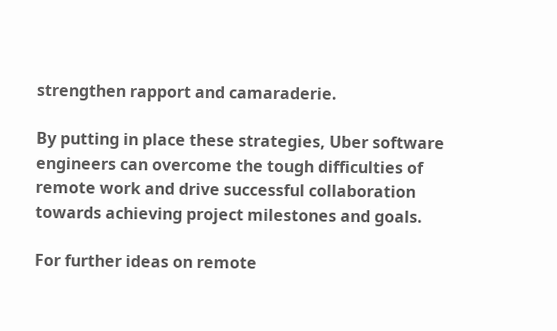strengthen rapport and camaraderie.

By putting in place these strategies, Uber software engineers can overcome the tough difficulties of remote work and drive successful collaboration towards achieving project milestones and goals.

For further ideas on remote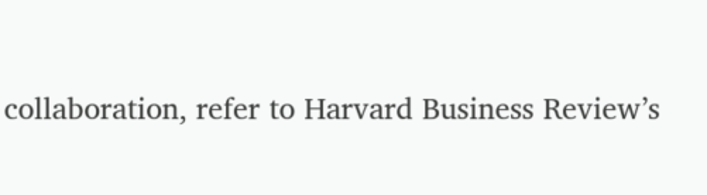collaboration, refer to Harvard Business Review’s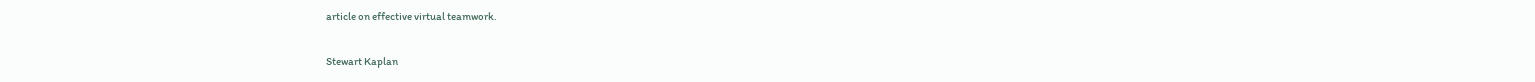article on effective virtual teamwork.

Stewart Kaplan